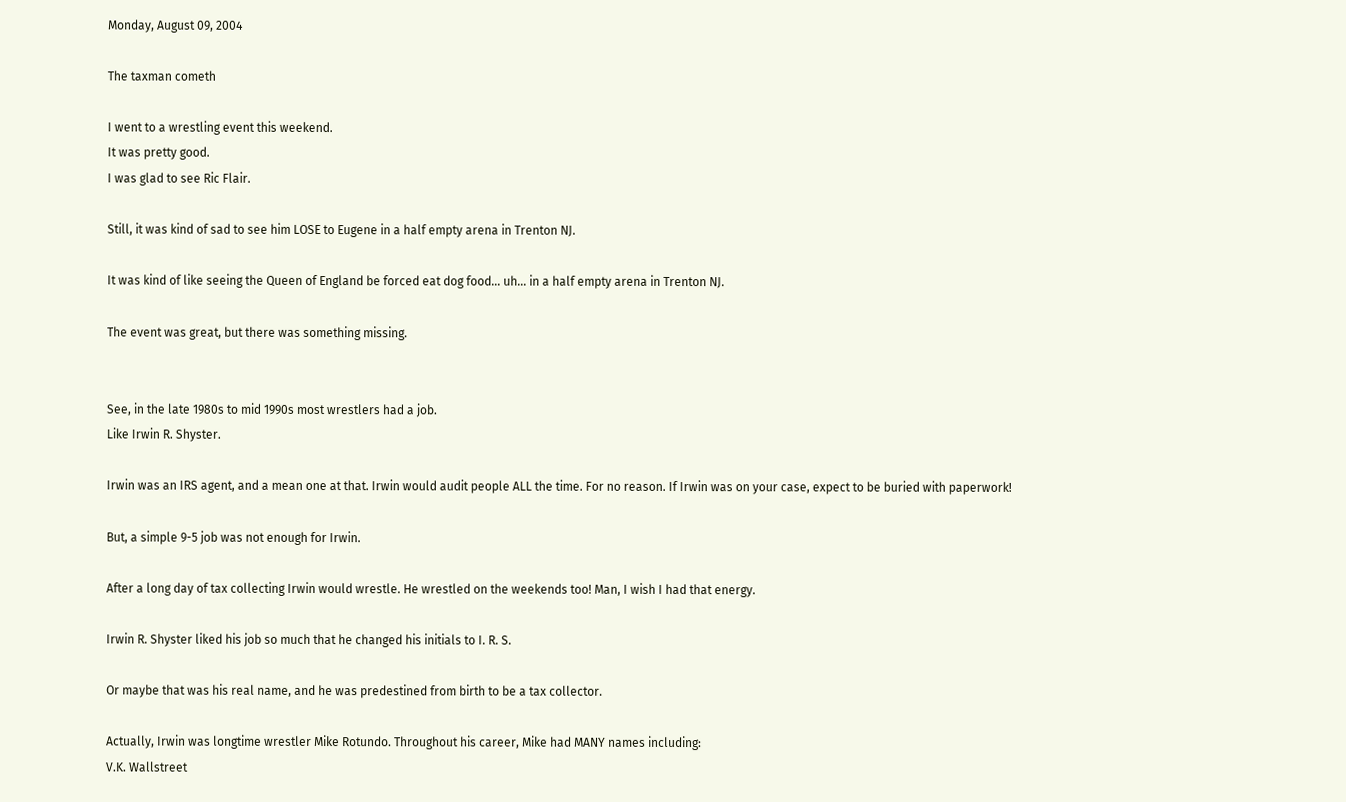Monday, August 09, 2004

The taxman cometh

I went to a wrestling event this weekend.
It was pretty good.
I was glad to see Ric Flair.

Still, it was kind of sad to see him LOSE to Eugene in a half empty arena in Trenton NJ.

It was kind of like seeing the Queen of England be forced eat dog food... uh... in a half empty arena in Trenton NJ.

The event was great, but there was something missing.


See, in the late 1980s to mid 1990s most wrestlers had a job.
Like Irwin R. Shyster.

Irwin was an IRS agent, and a mean one at that. Irwin would audit people ALL the time. For no reason. If Irwin was on your case, expect to be buried with paperwork!

But, a simple 9-5 job was not enough for Irwin.

After a long day of tax collecting Irwin would wrestle. He wrestled on the weekends too! Man, I wish I had that energy.

Irwin R. Shyster liked his job so much that he changed his initials to I. R. S.

Or maybe that was his real name, and he was predestined from birth to be a tax collector.

Actually, Irwin was longtime wrestler Mike Rotundo. Throughout his career, Mike had MANY names including:
V.K. Wallstreet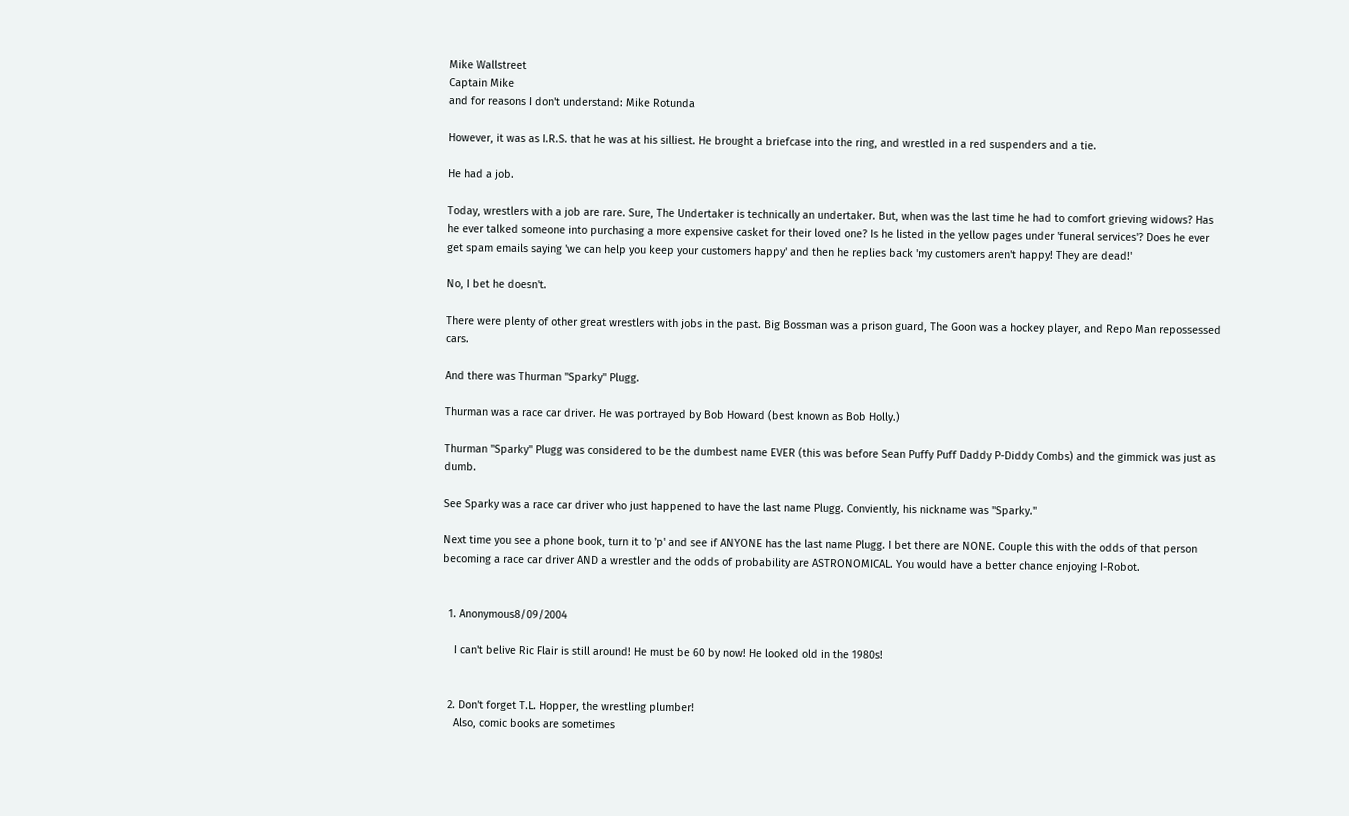Mike Wallstreet
Captain Mike
and for reasons I don't understand: Mike Rotunda

However, it was as I.R.S. that he was at his silliest. He brought a briefcase into the ring, and wrestled in a red suspenders and a tie.

He had a job.

Today, wrestlers with a job are rare. Sure, The Undertaker is technically an undertaker. But, when was the last time he had to comfort grieving widows? Has he ever talked someone into purchasing a more expensive casket for their loved one? Is he listed in the yellow pages under 'funeral services'? Does he ever get spam emails saying 'we can help you keep your customers happy' and then he replies back 'my customers aren't happy! They are dead!'

No, I bet he doesn't.

There were plenty of other great wrestlers with jobs in the past. Big Bossman was a prison guard, The Goon was a hockey player, and Repo Man repossessed cars.

And there was Thurman "Sparky" Plugg.

Thurman was a race car driver. He was portrayed by Bob Howard (best known as Bob Holly.)

Thurman "Sparky" Plugg was considered to be the dumbest name EVER (this was before Sean Puffy Puff Daddy P-Diddy Combs) and the gimmick was just as dumb.

See Sparky was a race car driver who just happened to have the last name Plugg. Conviently, his nickname was "Sparky."

Next time you see a phone book, turn it to 'p' and see if ANYONE has the last name Plugg. I bet there are NONE. Couple this with the odds of that person becoming a race car driver AND a wrestler and the odds of probability are ASTRONOMICAL. You would have a better chance enjoying I-Robot.


  1. Anonymous8/09/2004

    I can't belive Ric Flair is still around! He must be 60 by now! He looked old in the 1980s!


  2. Don't forget T.L. Hopper, the wrestling plumber!
    Also, comic books are sometimes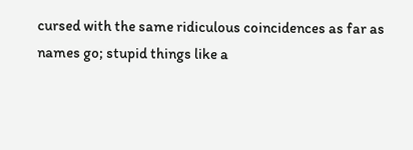cursed with the same ridiculous coincidences as far as names go; stupid things like a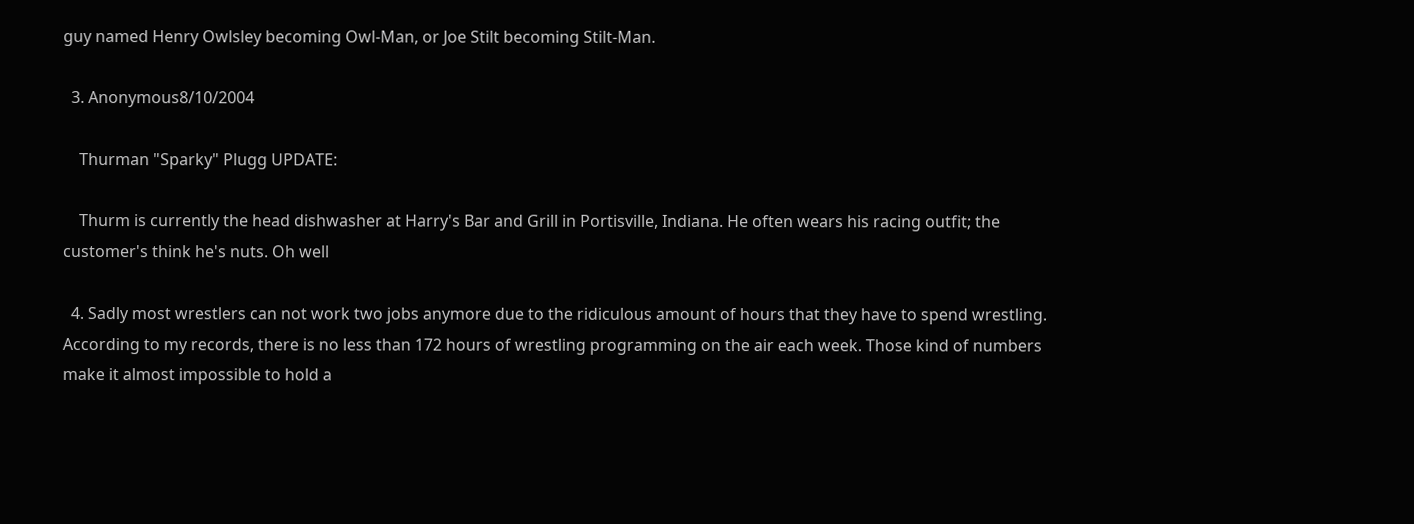guy named Henry Owlsley becoming Owl-Man, or Joe Stilt becoming Stilt-Man.

  3. Anonymous8/10/2004

    Thurman "Sparky" Plugg UPDATE:

    Thurm is currently the head dishwasher at Harry's Bar and Grill in Portisville, Indiana. He often wears his racing outfit; the customer's think he's nuts. Oh well

  4. Sadly most wrestlers can not work two jobs anymore due to the ridiculous amount of hours that they have to spend wrestling. According to my records, there is no less than 172 hours of wrestling programming on the air each week. Those kind of numbers make it almost impossible to hold a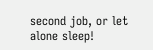second job, or let alone sleep!